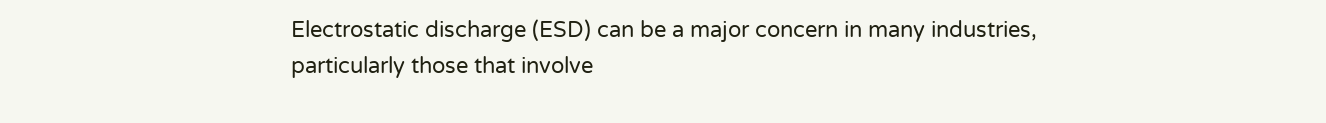Electrostatic discharge (ESD) can be a major concern in many industries, particularly those that involve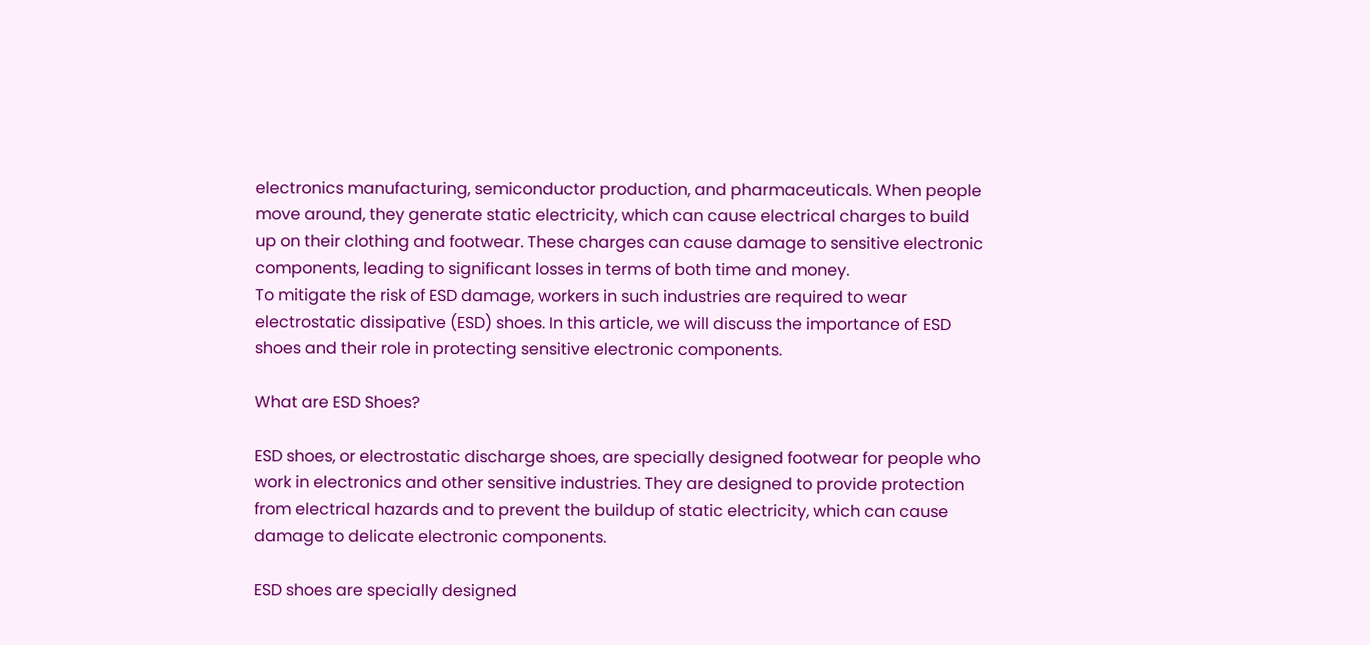electronics manufacturing, semiconductor production, and pharmaceuticals. When people move around, they generate static electricity, which can cause electrical charges to build up on their clothing and footwear. These charges can cause damage to sensitive electronic components, leading to significant losses in terms of both time and money.
To mitigate the risk of ESD damage, workers in such industries are required to wear electrostatic dissipative (ESD) shoes. In this article, we will discuss the importance of ESD shoes and their role in protecting sensitive electronic components.

What are ESD Shoes?

ESD shoes, or electrostatic discharge shoes, are specially designed footwear for people who work in electronics and other sensitive industries. They are designed to provide protection from electrical hazards and to prevent the buildup of static electricity, which can cause damage to delicate electronic components.

ESD shoes are specially designed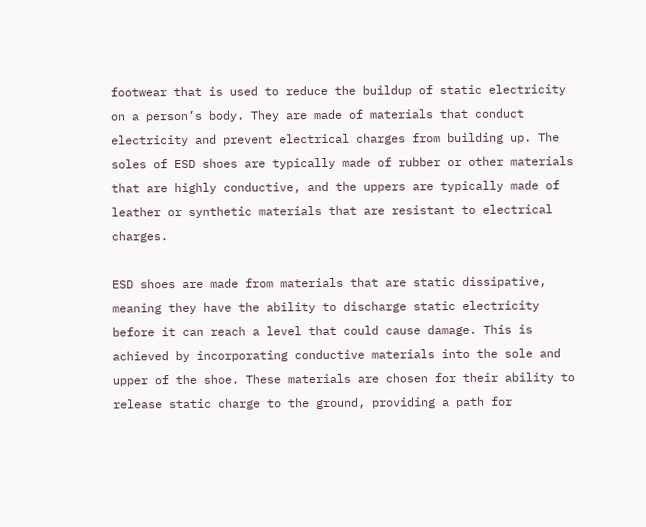footwear that is used to reduce the buildup of static electricity on a person’s body. They are made of materials that conduct electricity and prevent electrical charges from building up. The soles of ESD shoes are typically made of rubber or other materials that are highly conductive, and the uppers are typically made of leather or synthetic materials that are resistant to electrical charges.

ESD shoes are made from materials that are static dissipative, meaning they have the ability to discharge static electricity before it can reach a level that could cause damage. This is achieved by incorporating conductive materials into the sole and upper of the shoe. These materials are chosen for their ability to release static charge to the ground, providing a path for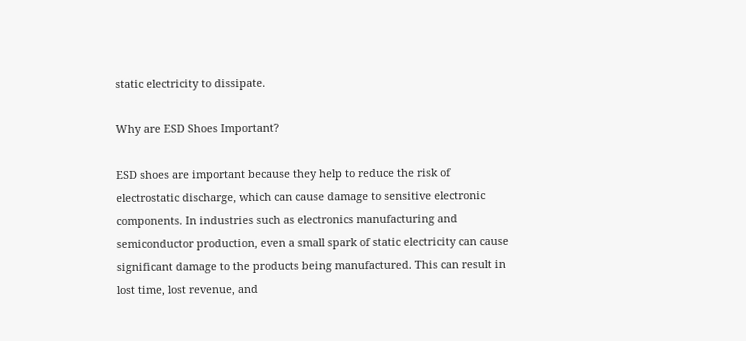static electricity to dissipate.

Why are ESD Shoes Important?

ESD shoes are important because they help to reduce the risk of electrostatic discharge, which can cause damage to sensitive electronic components. In industries such as electronics manufacturing and semiconductor production, even a small spark of static electricity can cause significant damage to the products being manufactured. This can result in lost time, lost revenue, and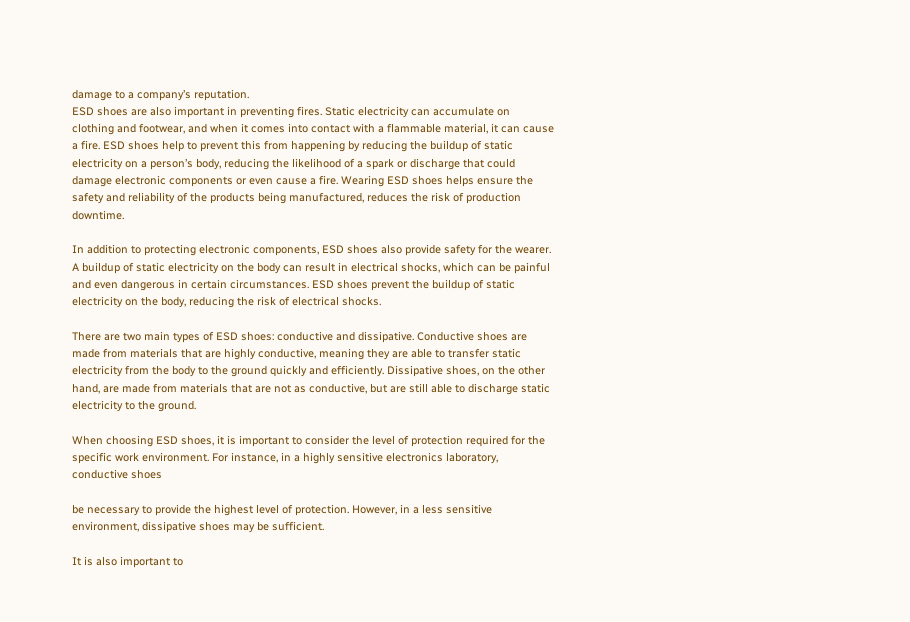damage to a company’s reputation.
ESD shoes are also important in preventing fires. Static electricity can accumulate on clothing and footwear, and when it comes into contact with a flammable material, it can cause a fire. ESD shoes help to prevent this from happening by reducing the buildup of static electricity on a person’s body, reducing the likelihood of a spark or discharge that could damage electronic components or even cause a fire. Wearing ESD shoes helps ensure the safety and reliability of the products being manufactured, reduces the risk of production downtime.

In addition to protecting electronic components, ESD shoes also provide safety for the wearer. A buildup of static electricity on the body can result in electrical shocks, which can be painful and even dangerous in certain circumstances. ESD shoes prevent the buildup of static electricity on the body, reducing the risk of electrical shocks.

There are two main types of ESD shoes: conductive and dissipative. Conductive shoes are made from materials that are highly conductive, meaning they are able to transfer static electricity from the body to the ground quickly and efficiently. Dissipative shoes, on the other hand, are made from materials that are not as conductive, but are still able to discharge static electricity to the ground.

When choosing ESD shoes, it is important to consider the level of protection required for the specific work environment. For instance, in a highly sensitive electronics laboratory, conductive shoes

be necessary to provide the highest level of protection. However, in a less sensitive environment, dissipative shoes may be sufficient.

It is also important to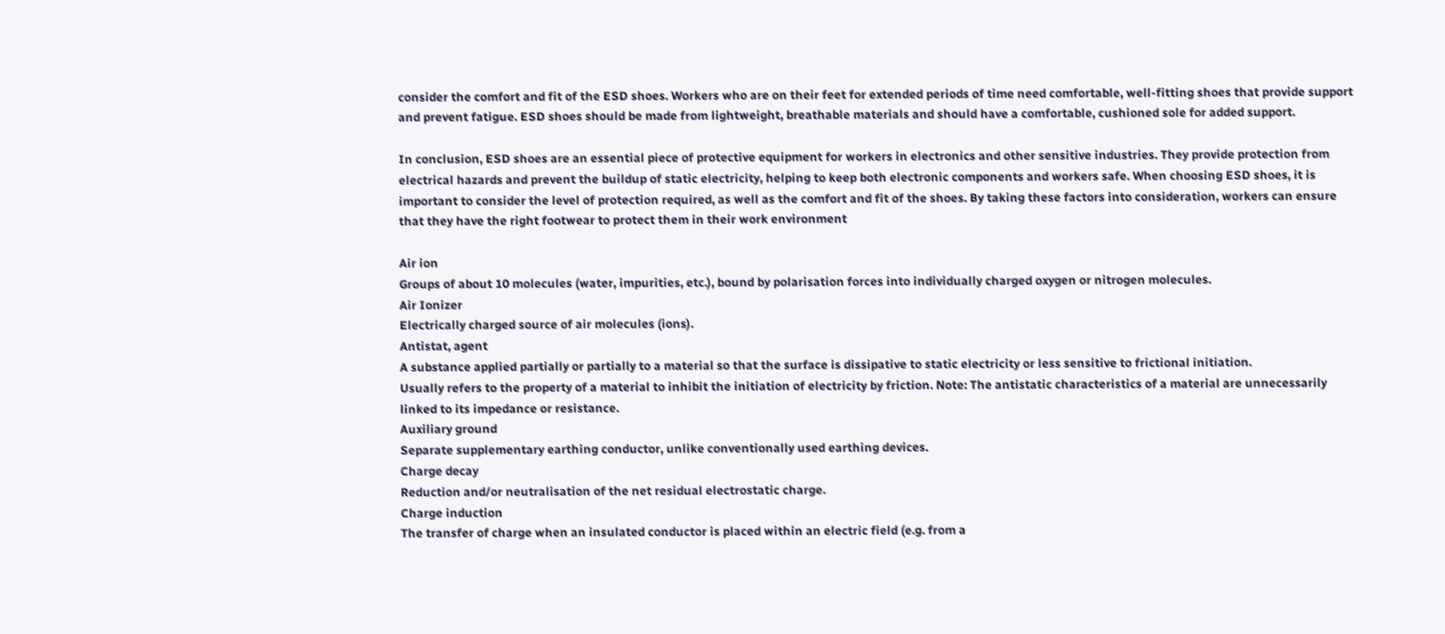consider the comfort and fit of the ESD shoes. Workers who are on their feet for extended periods of time need comfortable, well-fitting shoes that provide support and prevent fatigue. ESD shoes should be made from lightweight, breathable materials and should have a comfortable, cushioned sole for added support.

In conclusion, ESD shoes are an essential piece of protective equipment for workers in electronics and other sensitive industries. They provide protection from electrical hazards and prevent the buildup of static electricity, helping to keep both electronic components and workers safe. When choosing ESD shoes, it is important to consider the level of protection required, as well as the comfort and fit of the shoes. By taking these factors into consideration, workers can ensure that they have the right footwear to protect them in their work environment

Air ion
Groups of about 10 molecules (water, impurities, etc.), bound by polarisation forces into individually charged oxygen or nitrogen molecules.
Air Ionizer
Electrically charged source of air molecules (ions).
Antistat, agent
A substance applied partially or partially to a material so that the surface is dissipative to static electricity or less sensitive to frictional initiation.
Usually refers to the property of a material to inhibit the initiation of electricity by friction. Note: The antistatic characteristics of a material are unnecessarily linked to its impedance or resistance.
Auxiliary ground
Separate supplementary earthing conductor, unlike conventionally used earthing devices.
Charge decay
Reduction and/or neutralisation of the net residual electrostatic charge.
Charge induction
The transfer of charge when an insulated conductor is placed within an electric field (e.g. from a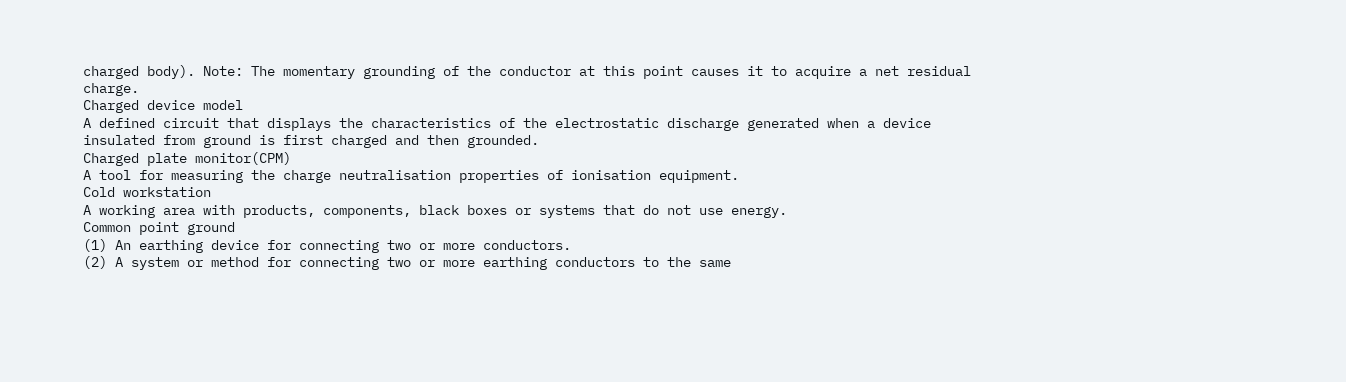charged body). Note: The momentary grounding of the conductor at this point causes it to acquire a net residual charge.
Charged device model
A defined circuit that displays the characteristics of the electrostatic discharge generated when a device insulated from ground is first charged and then grounded.
Charged plate monitor(CPM)
A tool for measuring the charge neutralisation properties of ionisation equipment.
Cold workstation
A working area with products, components, black boxes or systems that do not use energy.
Common point ground
(1) An earthing device for connecting two or more conductors.
(2) A system or method for connecting two or more earthing conductors to the same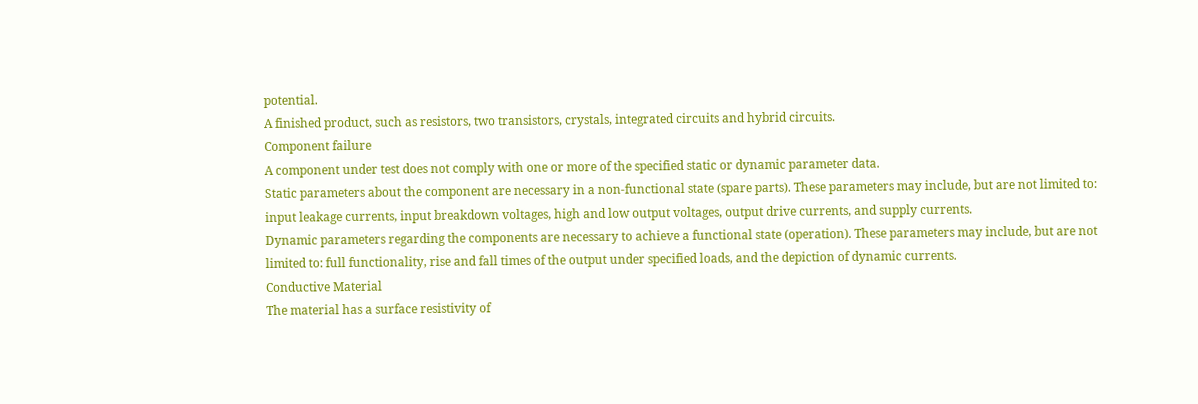potential.
A finished product, such as resistors, two transistors, crystals, integrated circuits and hybrid circuits.
Component failure
A component under test does not comply with one or more of the specified static or dynamic parameter data.
Static parameters about the component are necessary in a non-functional state (spare parts). These parameters may include, but are not limited to: input leakage currents, input breakdown voltages, high and low output voltages, output drive currents, and supply currents.
Dynamic parameters regarding the components are necessary to achieve a functional state (operation). These parameters may include, but are not limited to: full functionality, rise and fall times of the output under specified loads, and the depiction of dynamic currents.
Conductive Material
The material has a surface resistivity of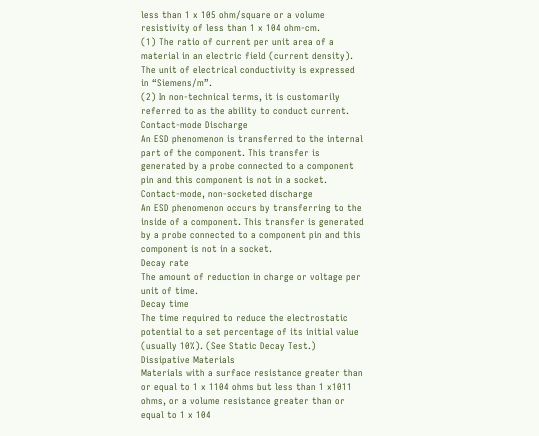less than 1 x 105 ohm/square or a volume resistivity of less than 1 x 104 ohm-cm.
(1) The ratio of current per unit area of a material in an electric field (current density). The unit of electrical conductivity is expressed in “Siemens/m”.
(2) In non-technical terms, it is customarily referred to as the ability to conduct current.
Contact-mode Discharge
An ESD phenomenon is transferred to the internal part of the component. This transfer is generated by a probe connected to a component pin and this component is not in a socket.
Contact-mode, non-socketed discharge
An ESD phenomenon occurs by transferring to the inside of a component. This transfer is generated by a probe connected to a component pin and this component is not in a socket.
Decay rate
The amount of reduction in charge or voltage per unit of time.
Decay time
The time required to reduce the electrostatic potential to a set percentage of its initial value (usually 10%). (See Static Decay Test.)
Dissipative Materials
Materials with a surface resistance greater than or equal to 1 x 1104 ohms but less than 1 x1011 ohms, or a volume resistance greater than or equal to 1 x 104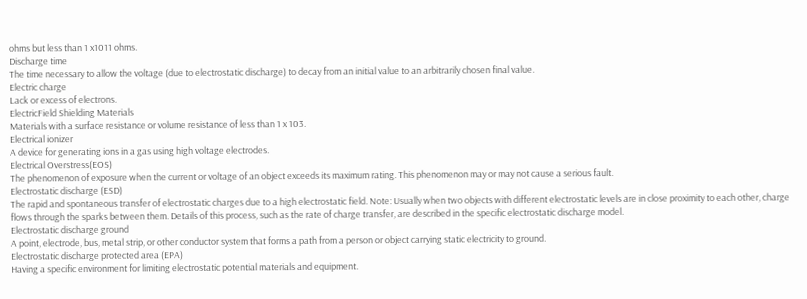ohms but less than 1 x1011 ohms.
Discharge time
The time necessary to allow the voltage (due to electrostatic discharge) to decay from an initial value to an arbitrarily chosen final value.
Electric charge
Lack or excess of electrons.
ElectricField Shielding Materials
Materials with a surface resistance or volume resistance of less than 1 x 103.
Electrical ionizer
A device for generating ions in a gas using high voltage electrodes.
Electrical Overstress(EOS)
The phenomenon of exposure when the current or voltage of an object exceeds its maximum rating. This phenomenon may or may not cause a serious fault.
Electrostatic discharge (ESD)
The rapid and spontaneous transfer of electrostatic charges due to a high electrostatic field. Note: Usually when two objects with different electrostatic levels are in close proximity to each other, charge flows through the sparks between them. Details of this process, such as the rate of charge transfer, are described in the specific electrostatic discharge model.
Electrostatic discharge ground
A point, electrode, bus, metal strip, or other conductor system that forms a path from a person or object carrying static electricity to ground.
Electrostatic discharge protected area (EPA)
Having a specific environment for limiting electrostatic potential materials and equipment.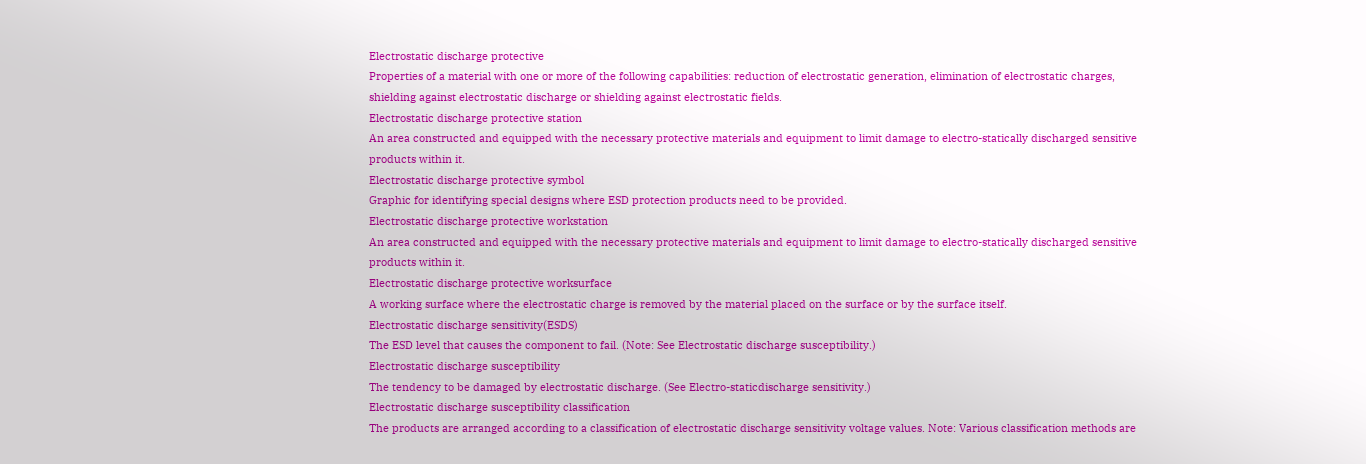Electrostatic discharge protective
Properties of a material with one or more of the following capabilities: reduction of electrostatic generation, elimination of electrostatic charges, shielding against electrostatic discharge or shielding against electrostatic fields.
Electrostatic discharge protective station
An area constructed and equipped with the necessary protective materials and equipment to limit damage to electro-statically discharged sensitive products within it.
Electrostatic discharge protective symbol
Graphic for identifying special designs where ESD protection products need to be provided.
Electrostatic discharge protective workstation
An area constructed and equipped with the necessary protective materials and equipment to limit damage to electro-statically discharged sensitive products within it.
Electrostatic discharge protective worksurface
A working surface where the electrostatic charge is removed by the material placed on the surface or by the surface itself.
Electrostatic discharge sensitivity(ESDS)
The ESD level that causes the component to fail. (Note: See Electrostatic discharge susceptibility.)
Electrostatic discharge susceptibility
The tendency to be damaged by electrostatic discharge. (See Electro-staticdischarge sensitivity.)
Electrostatic discharge susceptibility classification
The products are arranged according to a classification of electrostatic discharge sensitivity voltage values. Note: Various classification methods are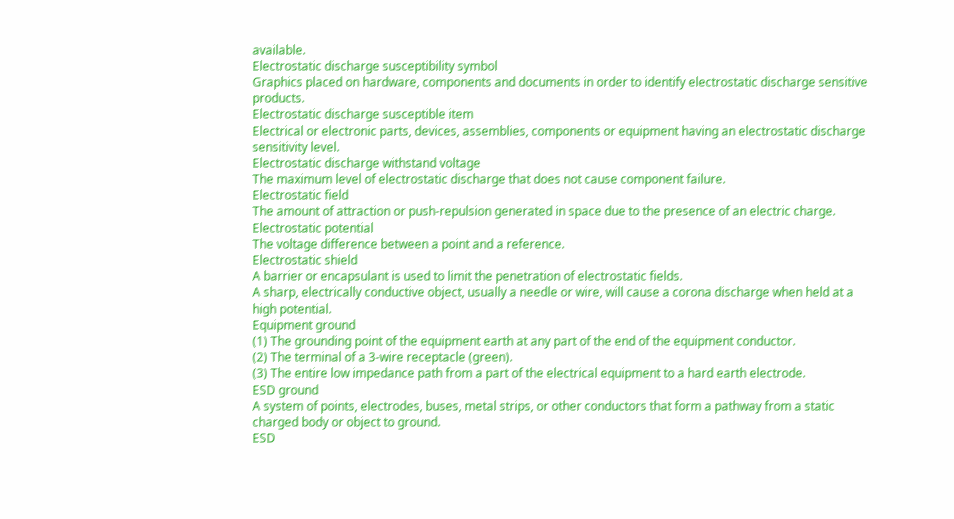available.
Electrostatic discharge susceptibility symbol
Graphics placed on hardware, components and documents in order to identify electrostatic discharge sensitive products.
Electrostatic discharge susceptible item
Electrical or electronic parts, devices, assemblies, components or equipment having an electrostatic discharge sensitivity level.
Electrostatic discharge withstand voltage
The maximum level of electrostatic discharge that does not cause component failure.
Electrostatic field
The amount of attraction or push-repulsion generated in space due to the presence of an electric charge.
Electrostatic potential
The voltage difference between a point and a reference.
Electrostatic shield
A barrier or encapsulant is used to limit the penetration of electrostatic fields.
A sharp, electrically conductive object, usually a needle or wire, will cause a corona discharge when held at a high potential.
Equipment ground
(1) The grounding point of the equipment earth at any part of the end of the equipment conductor.
(2) The terminal of a 3-wire receptacle (green).
(3) The entire low impedance path from a part of the electrical equipment to a hard earth electrode.
ESD ground
A system of points, electrodes, buses, metal strips, or other conductors that form a pathway from a static charged body or object to ground.
ESD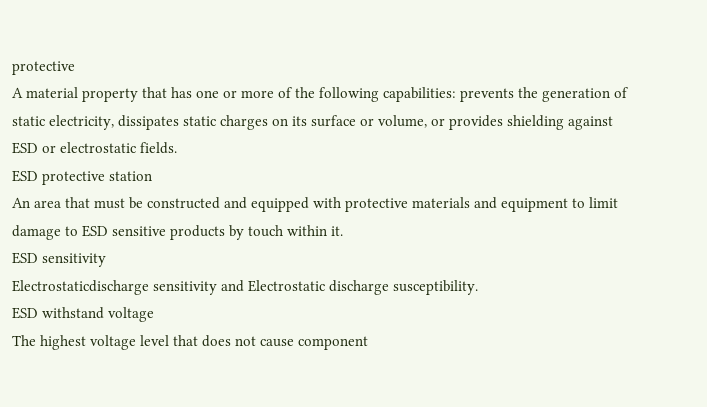protective
A material property that has one or more of the following capabilities: prevents the generation of static electricity, dissipates static charges on its surface or volume, or provides shielding against ESD or electrostatic fields.
ESD protective station
An area that must be constructed and equipped with protective materials and equipment to limit damage to ESD sensitive products by touch within it.
ESD sensitivity
Electrostaticdischarge sensitivity and Electrostatic discharge susceptibility.
ESD withstand voltage
The highest voltage level that does not cause component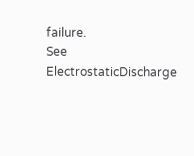failure.
See ElectrostaticDischarge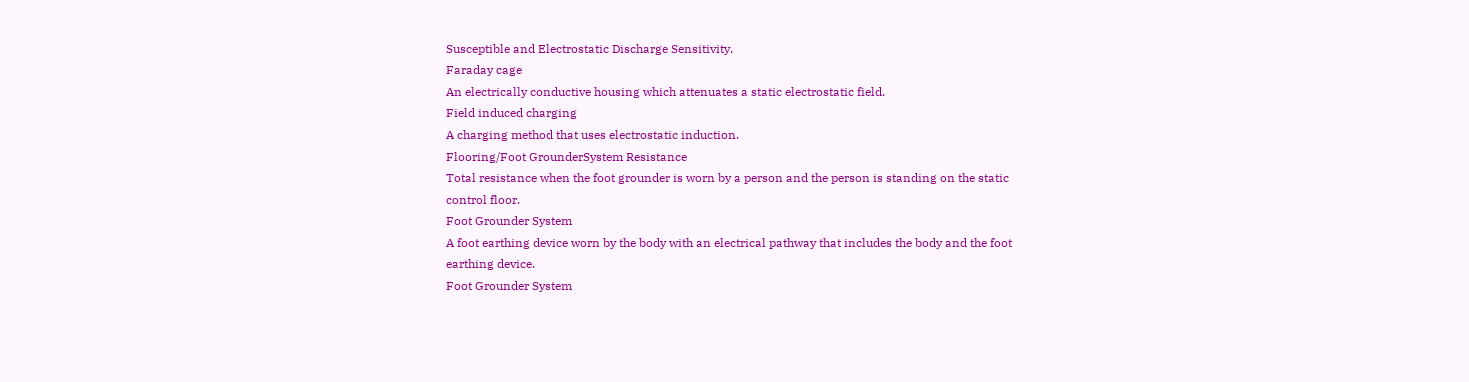Susceptible and Electrostatic Discharge Sensitivity.
Faraday cage
An electrically conductive housing which attenuates a static electrostatic field.
Field induced charging
A charging method that uses electrostatic induction.
Flooring/Foot GrounderSystem Resistance
Total resistance when the foot grounder is worn by a person and the person is standing on the static control floor.
Foot Grounder System
A foot earthing device worn by the body with an electrical pathway that includes the body and the foot earthing device.
Foot Grounder System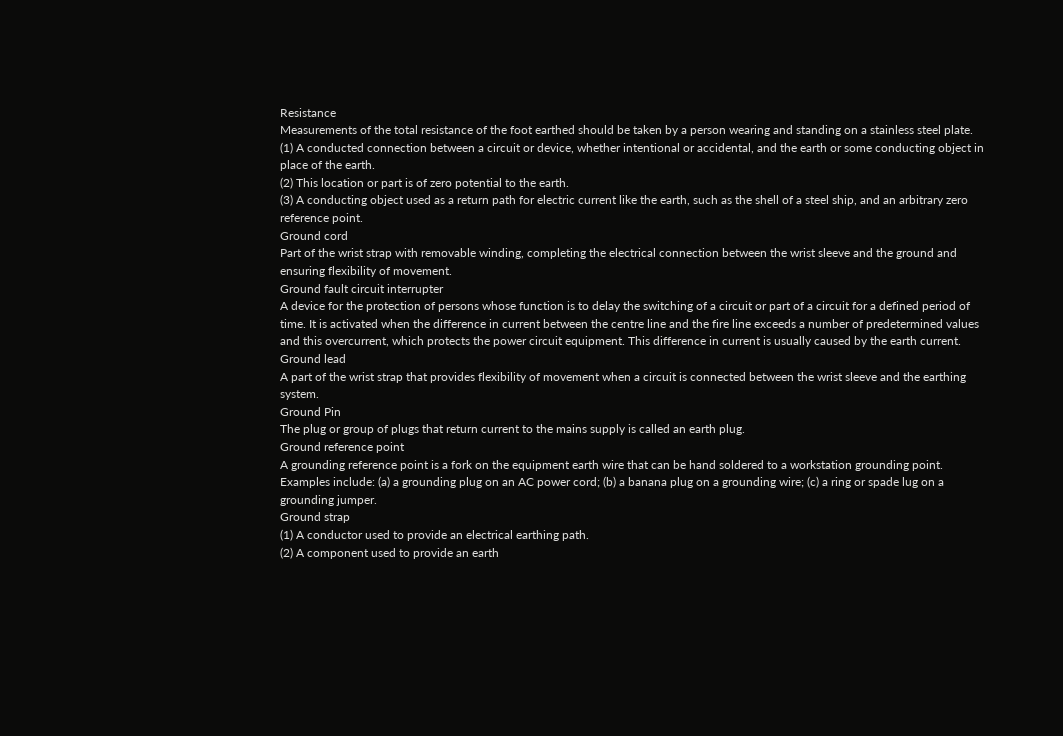Resistance
Measurements of the total resistance of the foot earthed should be taken by a person wearing and standing on a stainless steel plate.
(1) A conducted connection between a circuit or device, whether intentional or accidental, and the earth or some conducting object in place of the earth.
(2) This location or part is of zero potential to the earth.
(3) A conducting object used as a return path for electric current like the earth, such as the shell of a steel ship, and an arbitrary zero reference point.
Ground cord
Part of the wrist strap with removable winding, completing the electrical connection between the wrist sleeve and the ground and ensuring flexibility of movement.
Ground fault circuit interrupter
A device for the protection of persons whose function is to delay the switching of a circuit or part of a circuit for a defined period of time. It is activated when the difference in current between the centre line and the fire line exceeds a number of predetermined values and this overcurrent, which protects the power circuit equipment. This difference in current is usually caused by the earth current.
Ground lead
A part of the wrist strap that provides flexibility of movement when a circuit is connected between the wrist sleeve and the earthing system.
Ground Pin
The plug or group of plugs that return current to the mains supply is called an earth plug.
Ground reference point
A grounding reference point is a fork on the equipment earth wire that can be hand soldered to a workstation grounding point. Examples include: (a) a grounding plug on an AC power cord; (b) a banana plug on a grounding wire; (c) a ring or spade lug on a grounding jumper.
Ground strap
(1) A conductor used to provide an electrical earthing path.
(2) A component used to provide an earth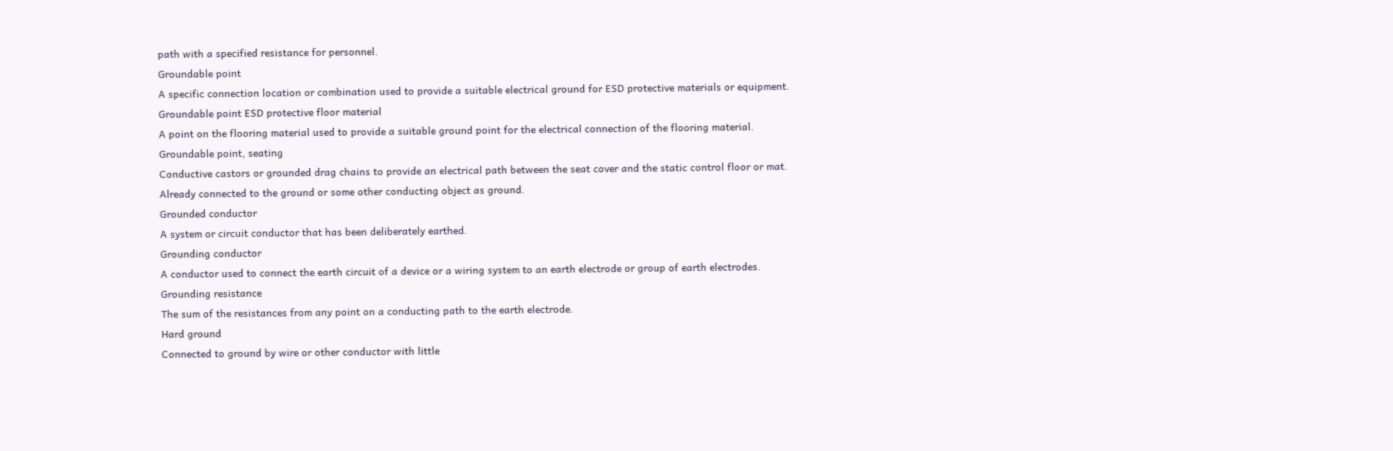path with a specified resistance for personnel.
Groundable point
A specific connection location or combination used to provide a suitable electrical ground for ESD protective materials or equipment.
Groundable point ESD protective floor material
A point on the flooring material used to provide a suitable ground point for the electrical connection of the flooring material.
Groundable point, seating
Conductive castors or grounded drag chains to provide an electrical path between the seat cover and the static control floor or mat.
Already connected to the ground or some other conducting object as ground.
Grounded conductor
A system or circuit conductor that has been deliberately earthed.
Grounding conductor
A conductor used to connect the earth circuit of a device or a wiring system to an earth electrode or group of earth electrodes.
Grounding resistance
The sum of the resistances from any point on a conducting path to the earth electrode.
Hard ground
Connected to ground by wire or other conductor with little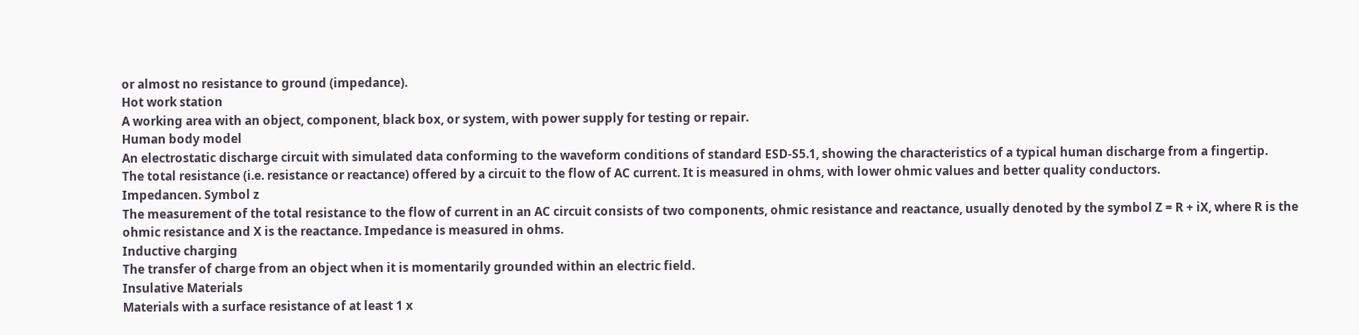or almost no resistance to ground (impedance).
Hot work station
A working area with an object, component, black box, or system, with power supply for testing or repair.
Human body model
An electrostatic discharge circuit with simulated data conforming to the waveform conditions of standard ESD-S5.1, showing the characteristics of a typical human discharge from a fingertip.
The total resistance (i.e. resistance or reactance) offered by a circuit to the flow of AC current. It is measured in ohms, with lower ohmic values and better quality conductors.
Impedancen. Symbol z
The measurement of the total resistance to the flow of current in an AC circuit consists of two components, ohmic resistance and reactance, usually denoted by the symbol Z = R + iX, where R is the ohmic resistance and X is the reactance. Impedance is measured in ohms.
Inductive charging
The transfer of charge from an object when it is momentarily grounded within an electric field.
Insulative Materials
Materials with a surface resistance of at least 1 x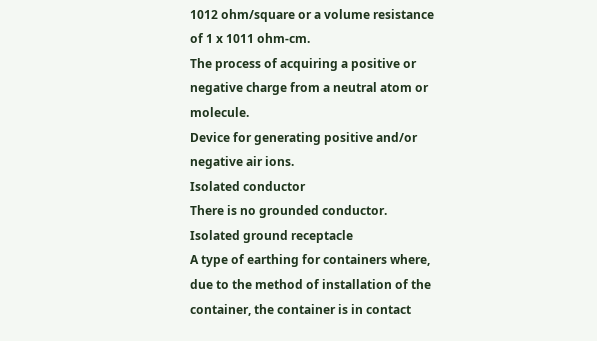1012 ohm/square or a volume resistance of 1 x 1011 ohm-cm.
The process of acquiring a positive or negative charge from a neutral atom or molecule.
Device for generating positive and/or negative air ions.
Isolated conductor
There is no grounded conductor.
Isolated ground receptacle
A type of earthing for containers where, due to the method of installation of the container, the container is in contact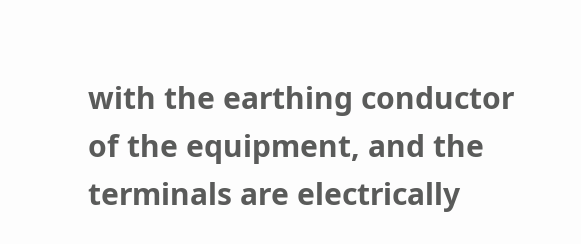with the earthing conductor of the equipment, and the terminals are electrically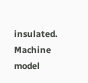insulated.
Machine model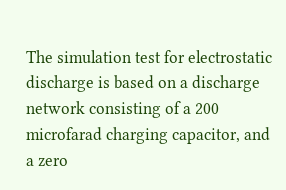The simulation test for electrostatic discharge is based on a discharge network consisting of a 200 microfarad charging capacitor, and a zero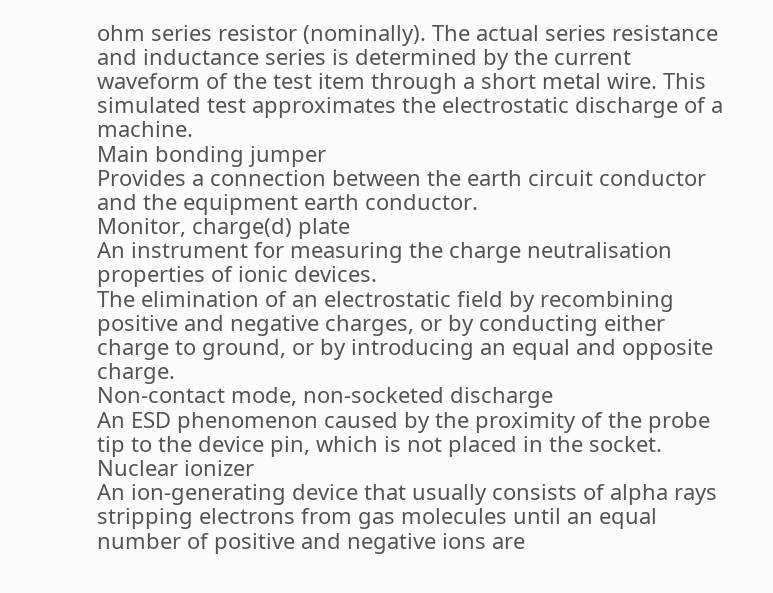ohm series resistor (nominally). The actual series resistance and inductance series is determined by the current waveform of the test item through a short metal wire. This simulated test approximates the electrostatic discharge of a machine.
Main bonding jumper
Provides a connection between the earth circuit conductor and the equipment earth conductor.
Monitor, charge(d) plate
An instrument for measuring the charge neutralisation properties of ionic devices.
The elimination of an electrostatic field by recombining positive and negative charges, or by conducting either charge to ground, or by introducing an equal and opposite charge.
Non-contact mode, non-socketed discharge
An ESD phenomenon caused by the proximity of the probe tip to the device pin, which is not placed in the socket.
Nuclear ionizer
An ion-generating device that usually consists of alpha rays stripping electrons from gas molecules until an equal number of positive and negative ions are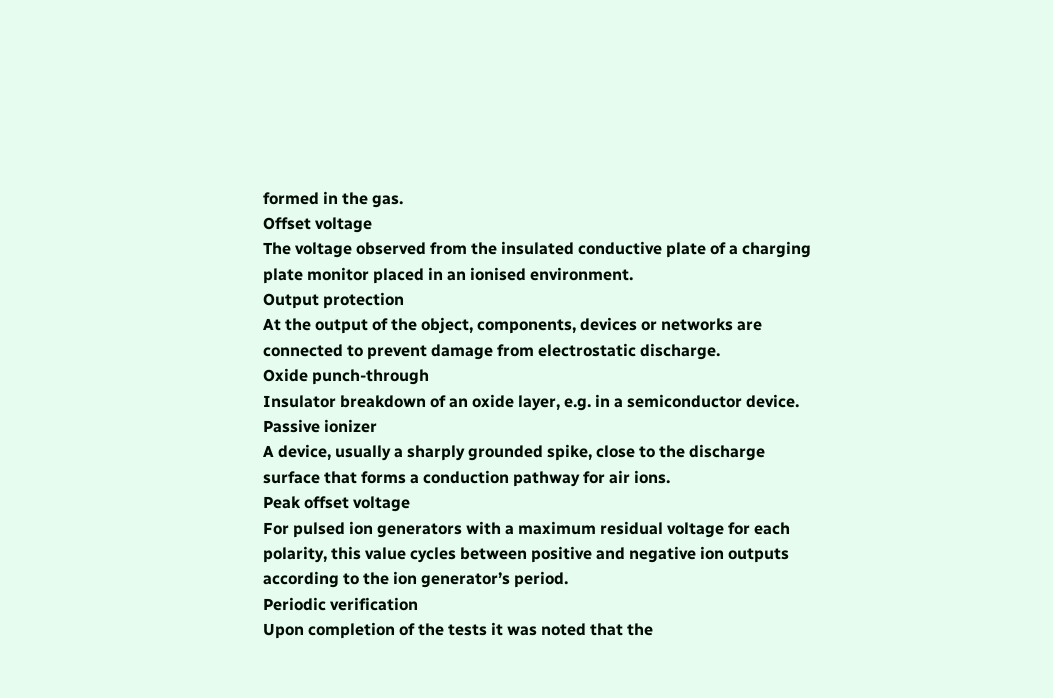formed in the gas.
Offset voltage
The voltage observed from the insulated conductive plate of a charging plate monitor placed in an ionised environment.
Output protection
At the output of the object, components, devices or networks are connected to prevent damage from electrostatic discharge.
Oxide punch-through
Insulator breakdown of an oxide layer, e.g. in a semiconductor device.
Passive ionizer
A device, usually a sharply grounded spike, close to the discharge surface that forms a conduction pathway for air ions.
Peak offset voltage
For pulsed ion generators with a maximum residual voltage for each polarity, this value cycles between positive and negative ion outputs according to the ion generator’s period.
Periodic verification
Upon completion of the tests it was noted that the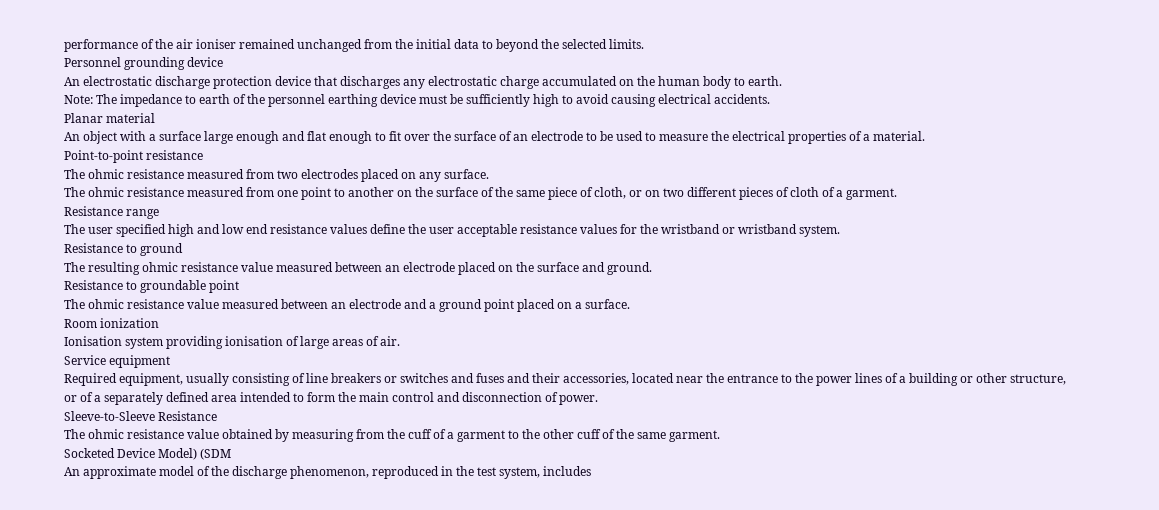performance of the air ioniser remained unchanged from the initial data to beyond the selected limits.
Personnel grounding device
An electrostatic discharge protection device that discharges any electrostatic charge accumulated on the human body to earth.
Note: The impedance to earth of the personnel earthing device must be sufficiently high to avoid causing electrical accidents.
Planar material
An object with a surface large enough and flat enough to fit over the surface of an electrode to be used to measure the electrical properties of a material.
Point-to-point resistance
The ohmic resistance measured from two electrodes placed on any surface.
The ohmic resistance measured from one point to another on the surface of the same piece of cloth, or on two different pieces of cloth of a garment.
Resistance range
The user specified high and low end resistance values define the user acceptable resistance values for the wristband or wristband system.
Resistance to ground
The resulting ohmic resistance value measured between an electrode placed on the surface and ground.
Resistance to groundable point
The ohmic resistance value measured between an electrode and a ground point placed on a surface.
Room ionization
Ionisation system providing ionisation of large areas of air.
Service equipment
Required equipment, usually consisting of line breakers or switches and fuses and their accessories, located near the entrance to the power lines of a building or other structure, or of a separately defined area intended to form the main control and disconnection of power.
Sleeve-to-Sleeve Resistance
The ohmic resistance value obtained by measuring from the cuff of a garment to the other cuff of the same garment.
Socketed Device Model) (SDM
An approximate model of the discharge phenomenon, reproduced in the test system, includes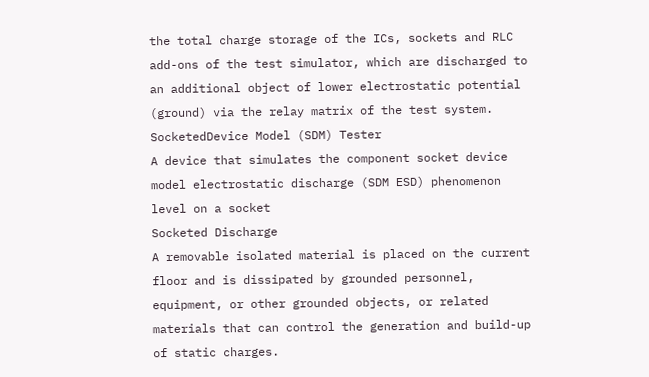the total charge storage of the ICs, sockets and RLC add-ons of the test simulator, which are discharged to an additional object of lower electrostatic potential (ground) via the relay matrix of the test system.
SocketedDevice Model (SDM) Tester
A device that simulates the component socket device model electrostatic discharge (SDM ESD) phenomenon level on a socket
Socketed Discharge
A removable isolated material is placed on the current floor and is dissipated by grounded personnel, equipment, or other grounded objects, or related materials that can control the generation and build-up of static charges.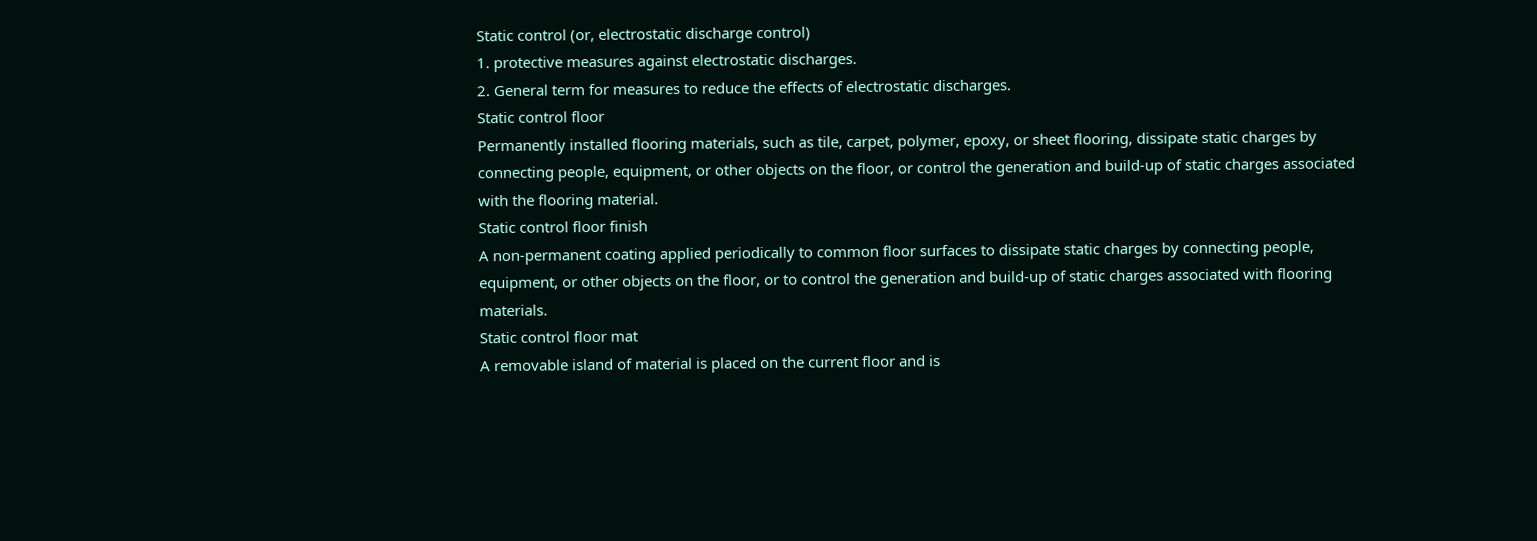Static control (or, electrostatic discharge control)
1. protective measures against electrostatic discharges.
2. General term for measures to reduce the effects of electrostatic discharges.
Static control floor
Permanently installed flooring materials, such as tile, carpet, polymer, epoxy, or sheet flooring, dissipate static charges by connecting people, equipment, or other objects on the floor, or control the generation and build-up of static charges associated with the flooring material.
Static control floor finish
A non-permanent coating applied periodically to common floor surfaces to dissipate static charges by connecting people, equipment, or other objects on the floor, or to control the generation and build-up of static charges associated with flooring materials.
Static control floor mat
A removable island of material is placed on the current floor and is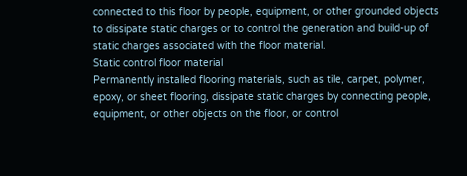connected to this floor by people, equipment, or other grounded objects to dissipate static charges or to control the generation and build-up of static charges associated with the floor material.
Static control floor material
Permanently installed flooring materials, such as tile, carpet, polymer, epoxy, or sheet flooring, dissipate static charges by connecting people, equipment, or other objects on the floor, or control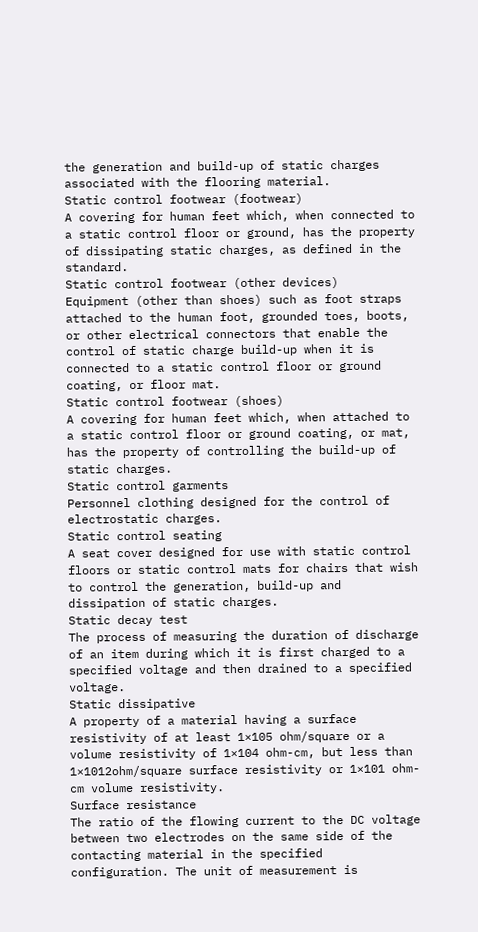the generation and build-up of static charges associated with the flooring material.
Static control footwear (footwear)
A covering for human feet which, when connected to a static control floor or ground, has the property of dissipating static charges, as defined in the standard.
Static control footwear (other devices)
Equipment (other than shoes) such as foot straps attached to the human foot, grounded toes, boots, or other electrical connectors that enable the control of static charge build-up when it is connected to a static control floor or ground coating, or floor mat.
Static control footwear (shoes)
A covering for human feet which, when attached to a static control floor or ground coating, or mat, has the property of controlling the build-up of static charges.
Static control garments
Personnel clothing designed for the control of electrostatic charges.
Static control seating
A seat cover designed for use with static control floors or static control mats for chairs that wish to control the generation, build-up and dissipation of static charges.
Static decay test
The process of measuring the duration of discharge of an item during which it is first charged to a specified voltage and then drained to a specified voltage.
Static dissipative
A property of a material having a surface resistivity of at least 1×105 ohm/square or a volume resistivity of 1×104 ohm-cm, but less than 1×1012ohm/square surface resistivity or 1×101 ohm-cm volume resistivity.
Surface resistance
The ratio of the flowing current to the DC voltage between two electrodes on the same side of the contacting material in the specified configuration. The unit of measurement is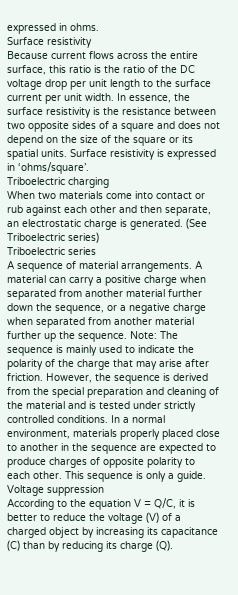expressed in ohms.
Surface resistivity
Because current flows across the entire surface, this ratio is the ratio of the DC voltage drop per unit length to the surface current per unit width. In essence, the surface resistivity is the resistance between two opposite sides of a square and does not depend on the size of the square or its spatial units. Surface resistivity is expressed in ‘ohms/square’.
Triboelectric charging
When two materials come into contact or rub against each other and then separate, an electrostatic charge is generated. (See Triboelectric series)
Triboelectric series
A sequence of material arrangements. A material can carry a positive charge when separated from another material further down the sequence, or a negative charge when separated from another material further up the sequence. Note: The sequence is mainly used to indicate the polarity of the charge that may arise after friction. However, the sequence is derived from the special preparation and cleaning of the material and is tested under strictly controlled conditions. In a normal environment, materials properly placed close to another in the sequence are expected to produce charges of opposite polarity to each other. This sequence is only a guide.
Voltage suppression
According to the equation V = Q/C, it is better to reduce the voltage (V) of a charged object by increasing its capacitance (C) than by reducing its charge (Q).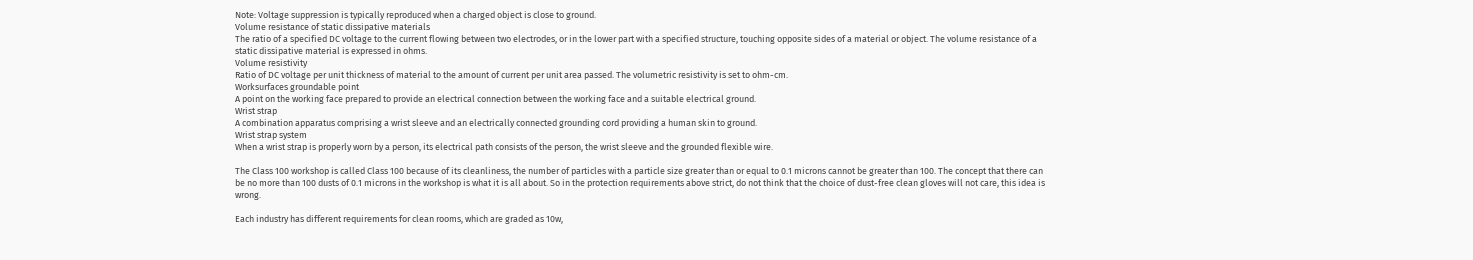Note: Voltage suppression is typically reproduced when a charged object is close to ground.
Volume resistance of static dissipative materials
The ratio of a specified DC voltage to the current flowing between two electrodes, or in the lower part with a specified structure, touching opposite sides of a material or object. The volume resistance of a static dissipative material is expressed in ohms.
Volume resistivity
Ratio of DC voltage per unit thickness of material to the amount of current per unit area passed. The volumetric resistivity is set to ohm-cm.
Worksurfaces groundable point
A point on the working face prepared to provide an electrical connection between the working face and a suitable electrical ground.
Wrist strap
A combination apparatus comprising a wrist sleeve and an electrically connected grounding cord providing a human skin to ground.
Wrist strap system
When a wrist strap is properly worn by a person, its electrical path consists of the person, the wrist sleeve and the grounded flexible wire.

The Class 100 workshop is called Class 100 because of its cleanliness, the number of particles with a particle size greater than or equal to 0.1 microns cannot be greater than 100. The concept that there can be no more than 100 dusts of 0.1 microns in the workshop is what it is all about. So in the protection requirements above strict, do not think that the choice of dust-free clean gloves will not care, this idea is wrong.

Each industry has different requirements for clean rooms, which are graded as 10w,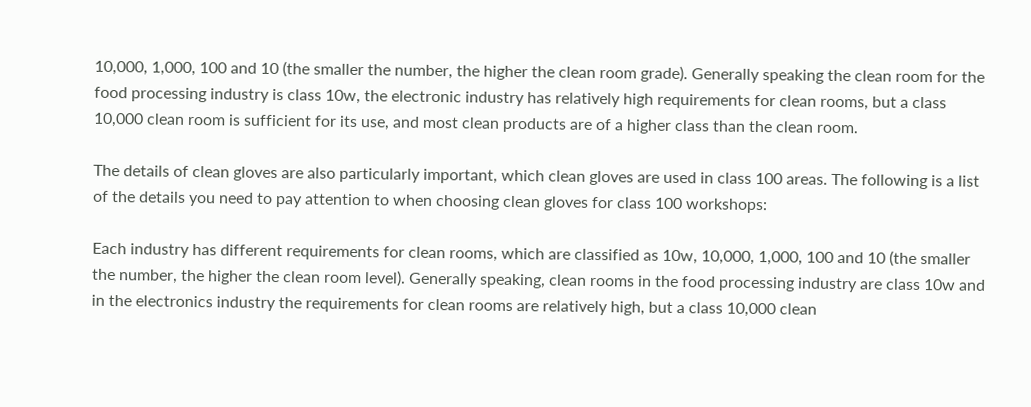10,000, 1,000, 100 and 10 (the smaller the number, the higher the clean room grade). Generally speaking the clean room for the food processing industry is class 10w, the electronic industry has relatively high requirements for clean rooms, but a class 10,000 clean room is sufficient for its use, and most clean products are of a higher class than the clean room.

The details of clean gloves are also particularly important, which clean gloves are used in class 100 areas. The following is a list of the details you need to pay attention to when choosing clean gloves for class 100 workshops:

Each industry has different requirements for clean rooms, which are classified as 10w, 10,000, 1,000, 100 and 10 (the smaller the number, the higher the clean room level). Generally speaking, clean rooms in the food processing industry are class 10w and in the electronics industry the requirements for clean rooms are relatively high, but a class 10,000 clean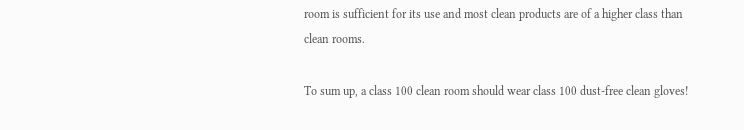room is sufficient for its use and most clean products are of a higher class than clean rooms.

To sum up, a class 100 clean room should wear class 100 dust-free clean gloves!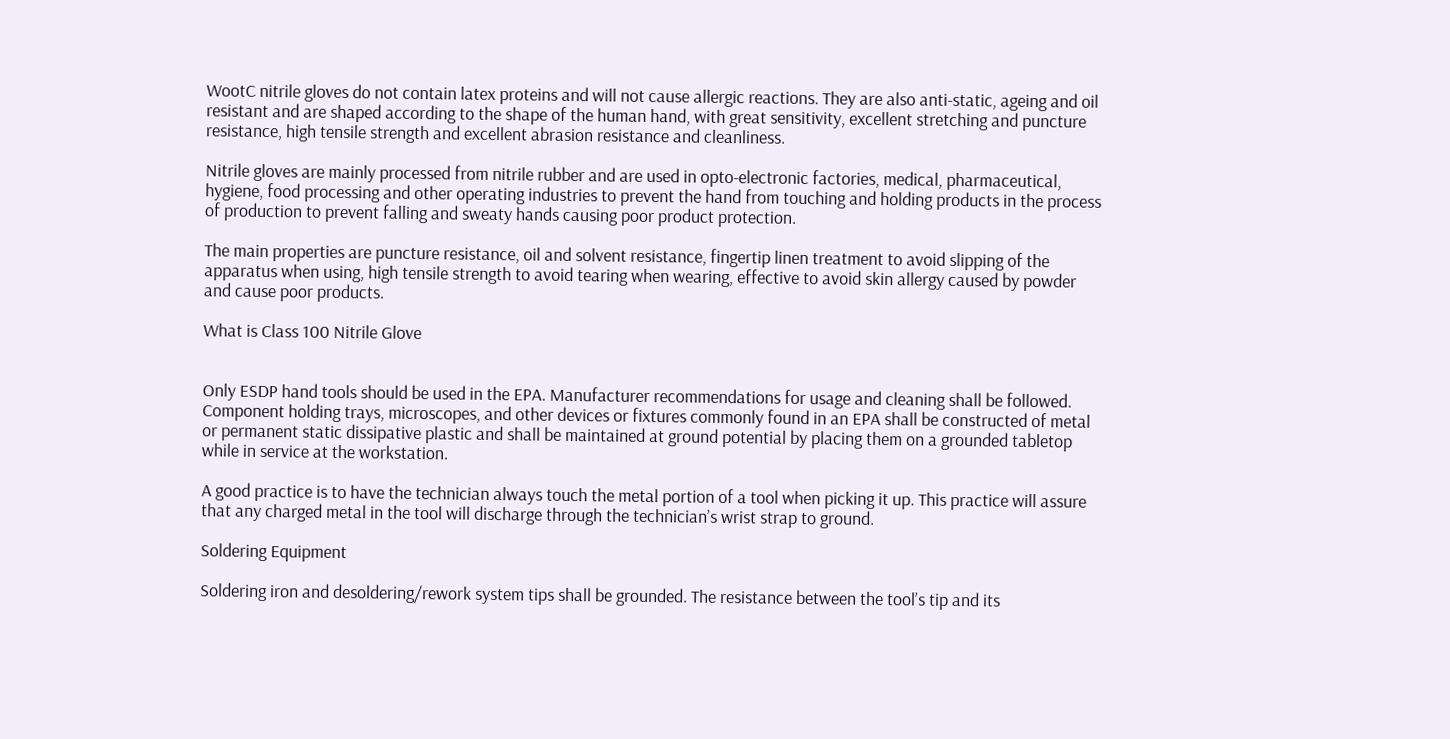WootC nitrile gloves do not contain latex proteins and will not cause allergic reactions. They are also anti-static, ageing and oil resistant and are shaped according to the shape of the human hand, with great sensitivity, excellent stretching and puncture resistance, high tensile strength and excellent abrasion resistance and cleanliness.

Nitrile gloves are mainly processed from nitrile rubber and are used in opto-electronic factories, medical, pharmaceutical, hygiene, food processing and other operating industries to prevent the hand from touching and holding products in the process of production to prevent falling and sweaty hands causing poor product protection.

The main properties are puncture resistance, oil and solvent resistance, fingertip linen treatment to avoid slipping of the apparatus when using, high tensile strength to avoid tearing when wearing, effective to avoid skin allergy caused by powder and cause poor products.

What is Class 100 Nitrile Glove


Only ESDP hand tools should be used in the EPA. Manufacturer recommendations for usage and cleaning shall be followed. Component holding trays, microscopes, and other devices or fixtures commonly found in an EPA shall be constructed of metal or permanent static dissipative plastic and shall be maintained at ground potential by placing them on a grounded tabletop while in service at the workstation.

A good practice is to have the technician always touch the metal portion of a tool when picking it up. This practice will assure that any charged metal in the tool will discharge through the technician’s wrist strap to ground.

Soldering Equipment

Soldering iron and desoldering/rework system tips shall be grounded. The resistance between the tool’s tip and its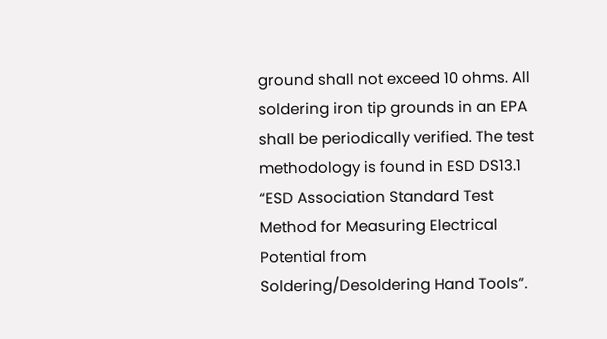ground shall not exceed 10 ohms. All soldering iron tip grounds in an EPA shall be periodically verified. The test methodology is found in ESD DS13.1 “ESD Association Standard Test Method for Measuring Electrical Potential from Soldering/Desoldering Hand Tools”.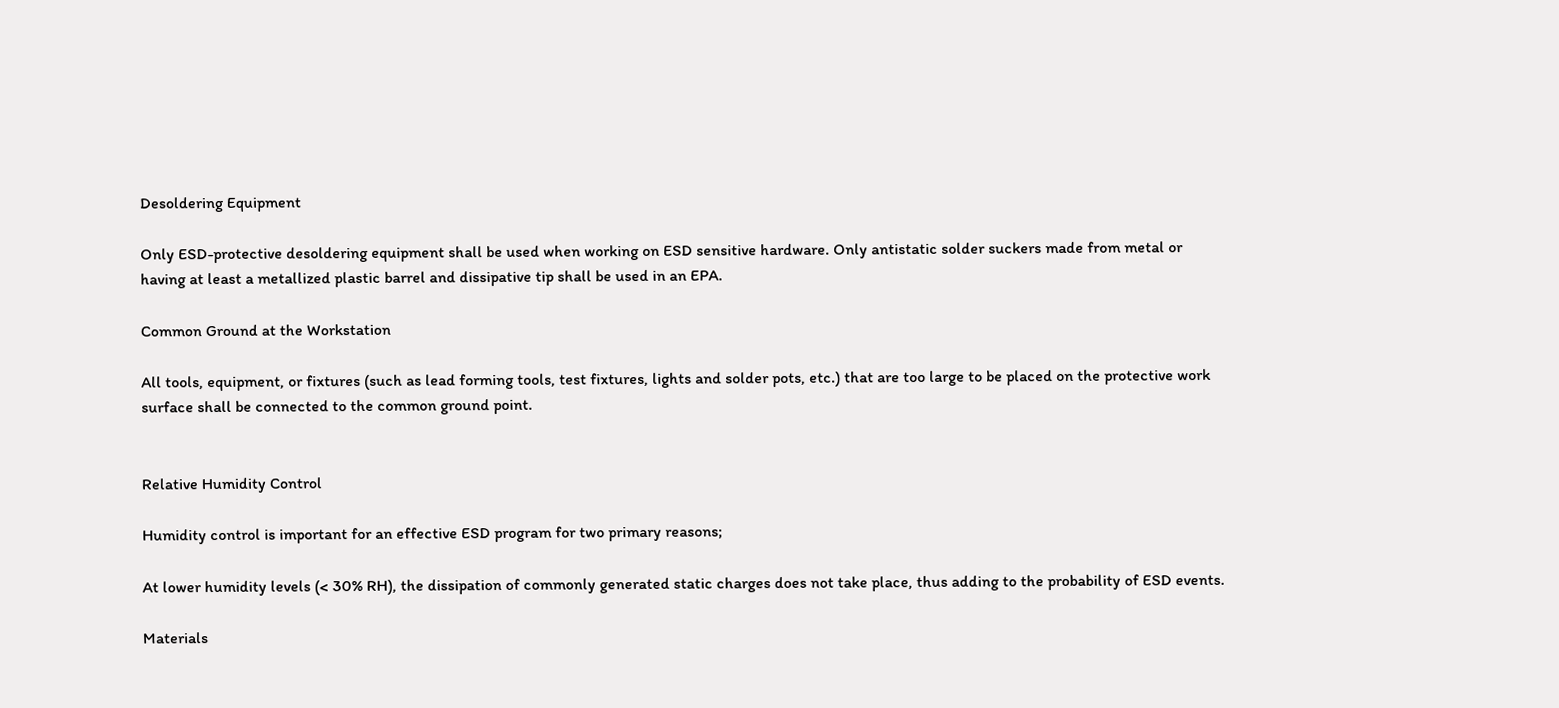Desoldering Equipment

Only ESD-protective desoldering equipment shall be used when working on ESD sensitive hardware. Only antistatic solder suckers made from metal or having at least a metallized plastic barrel and dissipative tip shall be used in an EPA.

Common Ground at the Workstation

All tools, equipment, or fixtures (such as lead forming tools, test fixtures, lights and solder pots, etc.) that are too large to be placed on the protective work surface shall be connected to the common ground point.


Relative Humidity Control

Humidity control is important for an effective ESD program for two primary reasons;

At lower humidity levels (< 30% RH), the dissipation of commonly generated static charges does not take place, thus adding to the probability of ESD events.

Materials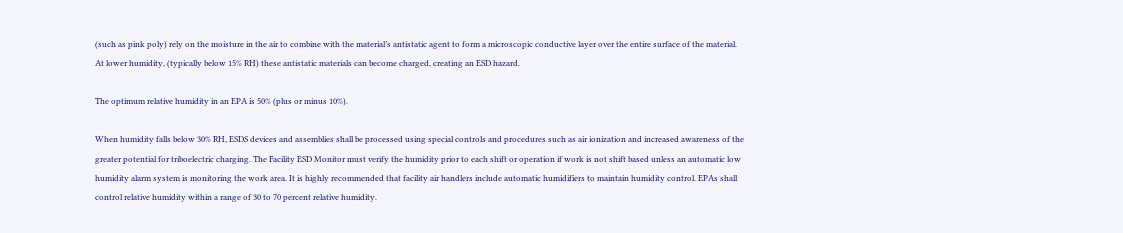(such as pink poly) rely on the moisture in the air to combine with the material’s antistatic agent to form a microscopic conductive layer over the entire surface of the material. At lower humidity, (typically below 15% RH) these antistatic materials can become charged, creating an ESD hazard.

The optimum relative humidity in an EPA is 50% (plus or minus 10%).

When humidity falls below 30% RH, ESDS devices and assemblies shall be processed using special controls and procedures such as air ionization and increased awareness of the greater potential for triboelectric charging. The Facility ESD Monitor must verify the humidity prior to each shift or operation if work is not shift based unless an automatic low humidity alarm system is monitoring the work area. It is highly recommended that facility air handlers include automatic humidifiers to maintain humidity control. EPAs shall control relative humidity within a range of 30 to 70 percent relative humidity.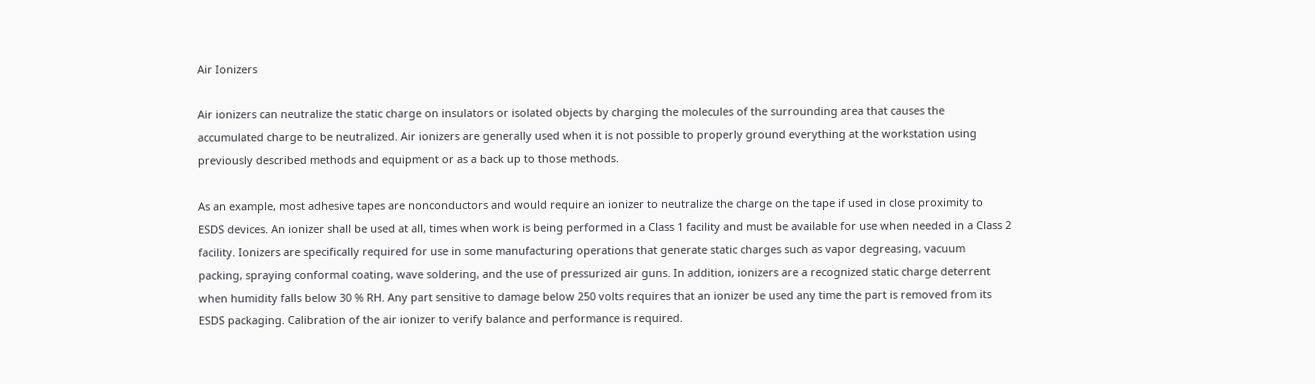Air Ionizers

Air ionizers can neutralize the static charge on insulators or isolated objects by charging the molecules of the surrounding area that causes the accumulated charge to be neutralized. Air ionizers are generally used when it is not possible to properly ground everything at the workstation using previously described methods and equipment or as a back up to those methods.

As an example, most adhesive tapes are nonconductors and would require an ionizer to neutralize the charge on the tape if used in close proximity to ESDS devices. An ionizer shall be used at all, times when work is being performed in a Class 1 facility and must be available for use when needed in a Class 2 facility. Ionizers are specifically required for use in some manufacturing operations that generate static charges such as vapor degreasing, vacuum packing, spraying conformal coating, wave soldering, and the use of pressurized air guns. In addition, ionizers are a recognized static charge deterrent when humidity falls below 30 % RH. Any part sensitive to damage below 250 volts requires that an ionizer be used any time the part is removed from its ESDS packaging. Calibration of the air ionizer to verify balance and performance is required.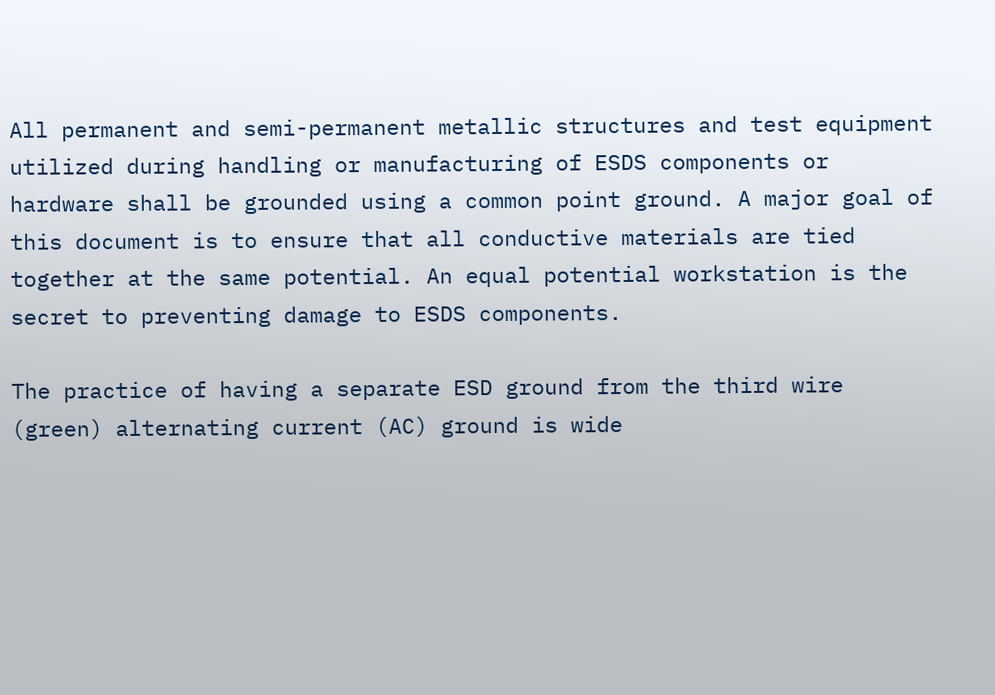All permanent and semi-permanent metallic structures and test equipment utilized during handling or manufacturing of ESDS components or hardware shall be grounded using a common point ground. A major goal of this document is to ensure that all conductive materials are tied together at the same potential. An equal potential workstation is the secret to preventing damage to ESDS components.

The practice of having a separate ESD ground from the third wire (green) alternating current (AC) ground is wide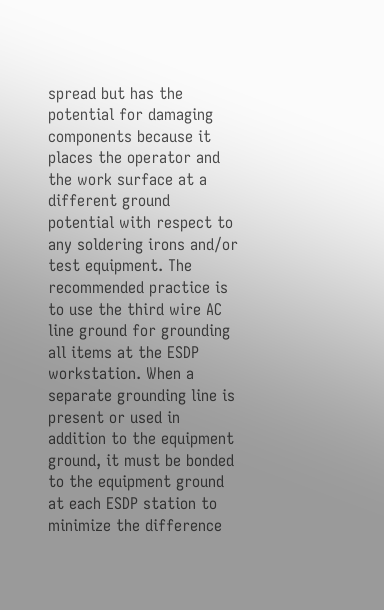spread but has the potential for damaging components because it places the operator and the work surface at a different ground potential with respect to any soldering irons and/or test equipment. The recommended practice is to use the third wire AC line ground for grounding all items at the ESDP workstation. When a separate grounding line is present or used in addition to the equipment ground, it must be bonded to the equipment ground at each ESDP station to minimize the difference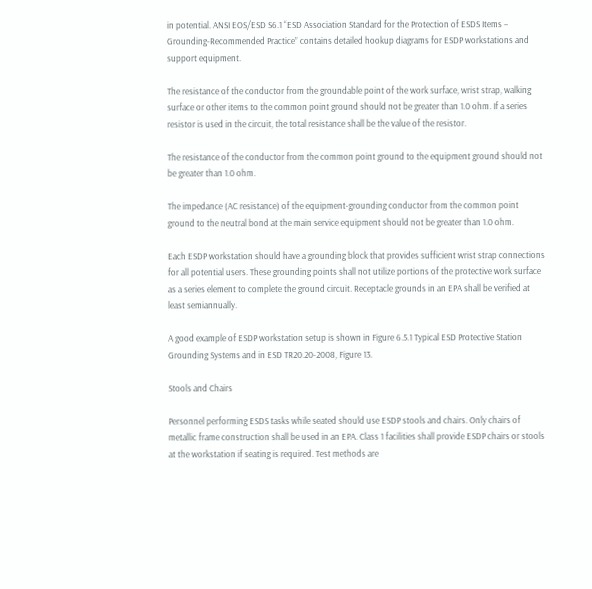in potential. ANSI EOS/ESD S6.1 “ESD Association Standard for the Protection of ESDS Items – Grounding-Recommended Practice” contains detailed hookup diagrams for ESDP workstations and support equipment.

The resistance of the conductor from the groundable point of the work surface, wrist strap, walking surface or other items to the common point ground should not be greater than 1.0 ohm. If a series resistor is used in the circuit, the total resistance shall be the value of the resistor.

The resistance of the conductor from the common point ground to the equipment ground should not be greater than 1.0 ohm.

The impedance (AC resistance) of the equipment-grounding conductor from the common point ground to the neutral bond at the main service equipment should not be greater than 1.0 ohm.

Each ESDP workstation should have a grounding block that provides sufficient wrist strap connections for all potential users. These grounding points shall not utilize portions of the protective work surface as a series element to complete the ground circuit. Receptacle grounds in an EPA shall be verified at least semiannually.

A good example of ESDP workstation setup is shown in Figure 6.5.1 Typical ESD Protective Station Grounding Systems and in ESD TR20.20-2008, Figure 13.

Stools and Chairs

Personnel performing ESDS tasks while seated should use ESDP stools and chairs. Only chairs of metallic frame construction shall be used in an EPA. Class 1 facilities shall provide ESDP chairs or stools at the workstation if seating is required. Test methods are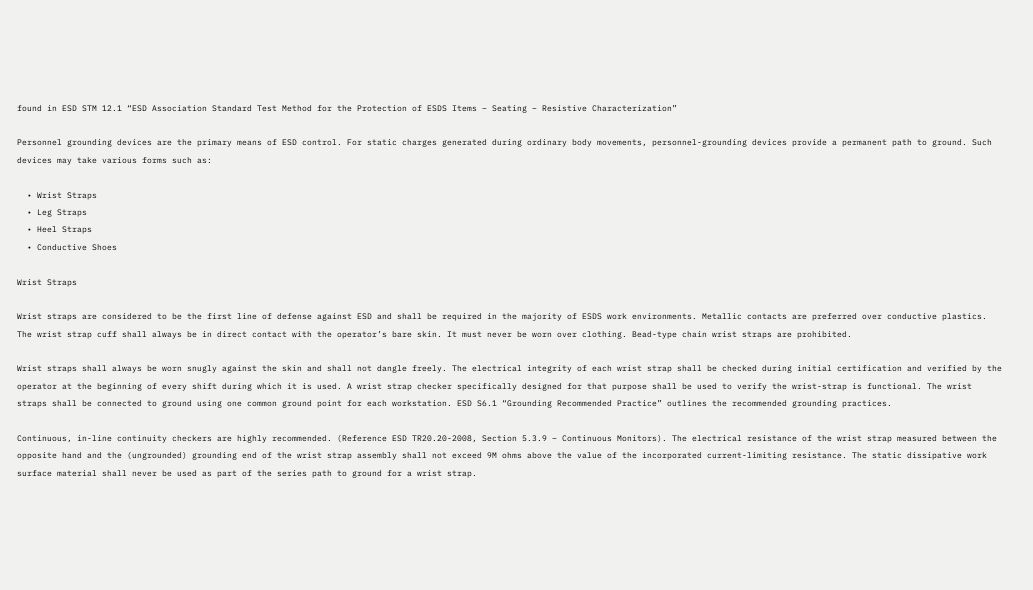found in ESD STM 12.1 “ESD Association Standard Test Method for the Protection of ESDS Items – Seating – Resistive Characterization”

Personnel grounding devices are the primary means of ESD control. For static charges generated during ordinary body movements, personnel-grounding devices provide a permanent path to ground. Such devices may take various forms such as:

  • Wrist Straps
  • Leg Straps
  • Heel Straps
  • Conductive Shoes

Wrist Straps

Wrist straps are considered to be the first line of defense against ESD and shall be required in the majority of ESDS work environments. Metallic contacts are preferred over conductive plastics. The wrist strap cuff shall always be in direct contact with the operator’s bare skin. It must never be worn over clothing. Bead-type chain wrist straps are prohibited.

Wrist straps shall always be worn snugly against the skin and shall not dangle freely. The electrical integrity of each wrist strap shall be checked during initial certification and verified by the operator at the beginning of every shift during which it is used. A wrist strap checker specifically designed for that purpose shall be used to verify the wrist-strap is functional. The wrist straps shall be connected to ground using one common ground point for each workstation. ESD S6.1 “Grounding Recommended Practice” outlines the recommended grounding practices.

Continuous, in-line continuity checkers are highly recommended. (Reference ESD TR20.20-2008, Section 5.3.9 – Continuous Monitors). The electrical resistance of the wrist strap measured between the opposite hand and the (ungrounded) grounding end of the wrist strap assembly shall not exceed 9M ohms above the value of the incorporated current-limiting resistance. The static dissipative work surface material shall never be used as part of the series path to ground for a wrist strap.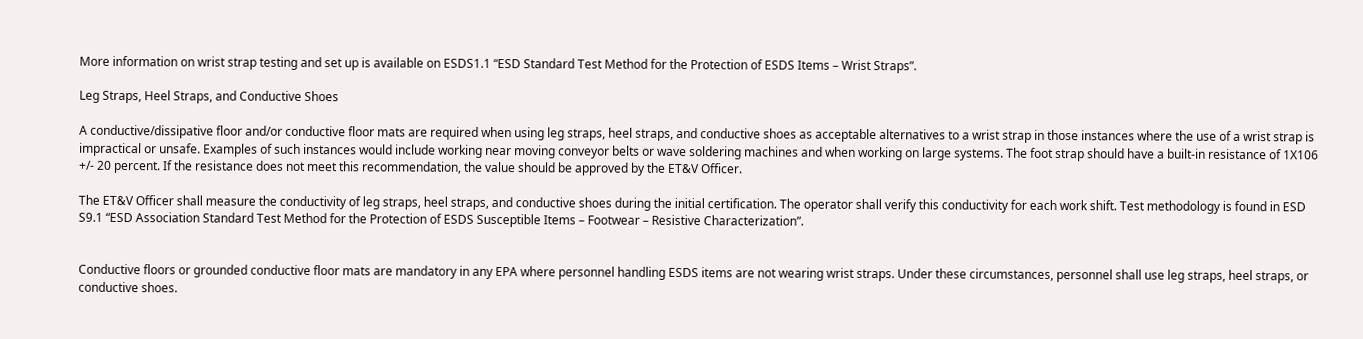More information on wrist strap testing and set up is available on ESDS1.1 “ESD Standard Test Method for the Protection of ESDS Items – Wrist Straps”.

Leg Straps, Heel Straps, and Conductive Shoes

A conductive/dissipative floor and/or conductive floor mats are required when using leg straps, heel straps, and conductive shoes as acceptable alternatives to a wrist strap in those instances where the use of a wrist strap is impractical or unsafe. Examples of such instances would include working near moving conveyor belts or wave soldering machines and when working on large systems. The foot strap should have a built-in resistance of 1X106 +/- 20 percent. If the resistance does not meet this recommendation, the value should be approved by the ET&V Officer.

The ET&V Officer shall measure the conductivity of leg straps, heel straps, and conductive shoes during the initial certification. The operator shall verify this conductivity for each work shift. Test methodology is found in ESD S9.1 “ESD Association Standard Test Method for the Protection of ESDS Susceptible Items – Footwear – Resistive Characterization”.


Conductive floors or grounded conductive floor mats are mandatory in any EPA where personnel handling ESDS items are not wearing wrist straps. Under these circumstances, personnel shall use leg straps, heel straps, or conductive shoes.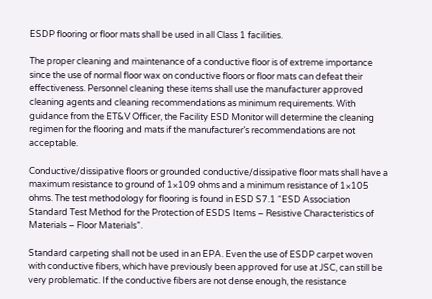ESDP flooring or floor mats shall be used in all Class 1 facilities.

The proper cleaning and maintenance of a conductive floor is of extreme importance since the use of normal floor wax on conductive floors or floor mats can defeat their effectiveness. Personnel cleaning these items shall use the manufacturer approved cleaning agents and cleaning recommendations as minimum requirements. With guidance from the ET&V Officer, the Facility ESD Monitor will determine the cleaning regimen for the flooring and mats if the manufacturer’s recommendations are not acceptable.

Conductive/dissipative floors or grounded conductive/dissipative floor mats shall have a maximum resistance to ground of 1×109 ohms and a minimum resistance of 1×105 ohms. The test methodology for flooring is found in ESD S7.1 “ESD Association Standard Test Method for the Protection of ESDS Items – Resistive Characteristics of Materials – Floor Materials”.

Standard carpeting shall not be used in an EPA. Even the use of ESDP carpet woven with conductive fibers, which have previously been approved for use at JSC, can still be very problematic. If the conductive fibers are not dense enough, the resistance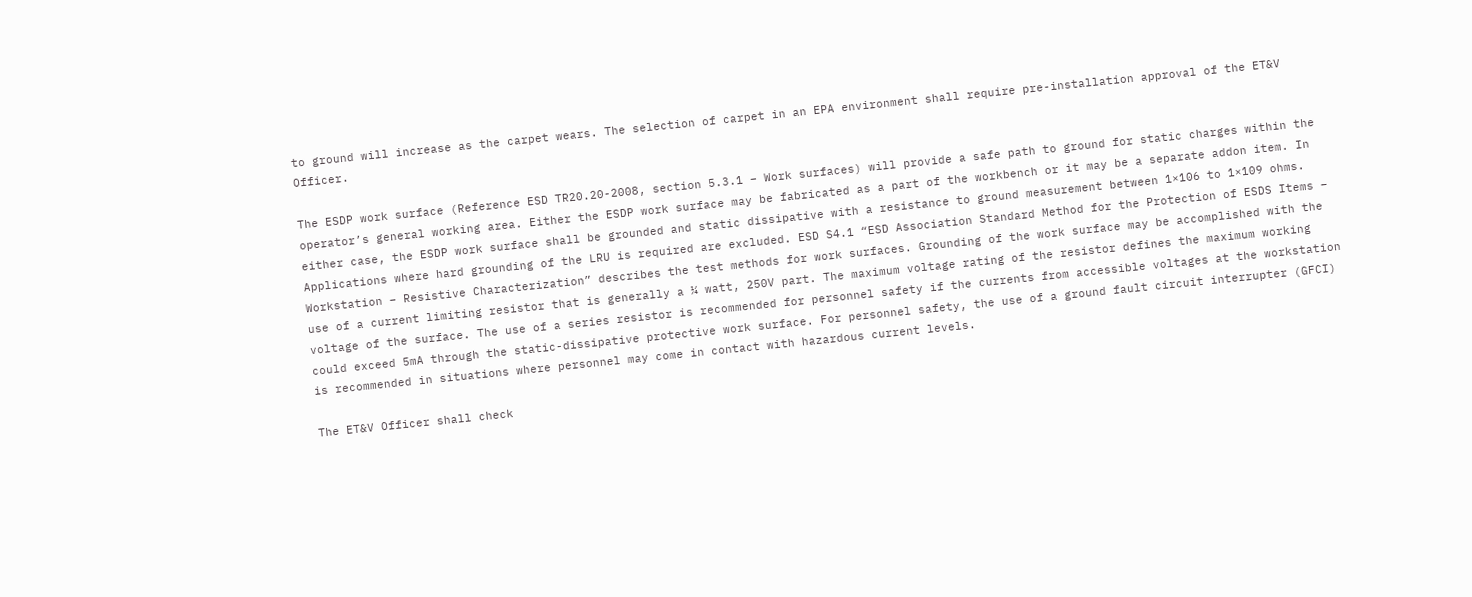to ground will increase as the carpet wears. The selection of carpet in an EPA environment shall require pre-installation approval of the ET&V Officer.

The ESDP work surface (Reference ESD TR20.20-2008, section 5.3.1 – Work surfaces) will provide a safe path to ground for static charges within the operator’s general working area. Either the ESDP work surface may be fabricated as a part of the workbench or it may be a separate addon item. In either case, the ESDP work surface shall be grounded and static dissipative with a resistance to ground measurement between 1×106 to 1×109 ohms. Applications where hard grounding of the LRU is required are excluded. ESD S4.1 “ESD Association Standard Method for the Protection of ESDS Items – Workstation – Resistive Characterization” describes the test methods for work surfaces. Grounding of the work surface may be accomplished with the use of a current limiting resistor that is generally a ¼ watt, 250V part. The maximum voltage rating of the resistor defines the maximum working voltage of the surface. The use of a series resistor is recommended for personnel safety if the currents from accessible voltages at the workstation could exceed 5mA through the static-dissipative protective work surface. For personnel safety, the use of a ground fault circuit interrupter (GFCI) is recommended in situations where personnel may come in contact with hazardous current levels.

The ET&V Officer shall check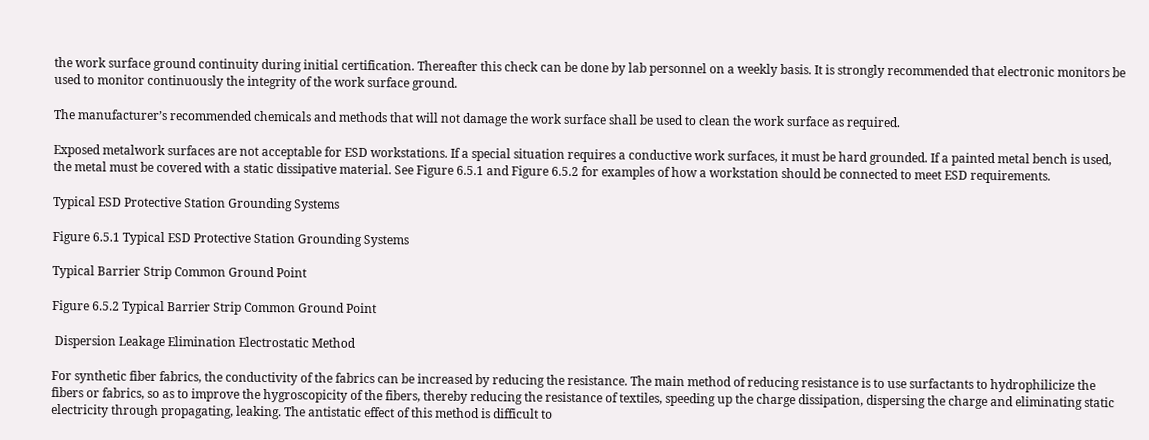the work surface ground continuity during initial certification. Thereafter this check can be done by lab personnel on a weekly basis. It is strongly recommended that electronic monitors be used to monitor continuously the integrity of the work surface ground.

The manufacturer’s recommended chemicals and methods that will not damage the work surface shall be used to clean the work surface as required.

Exposed metalwork surfaces are not acceptable for ESD workstations. If a special situation requires a conductive work surfaces, it must be hard grounded. If a painted metal bench is used, the metal must be covered with a static dissipative material. See Figure 6.5.1 and Figure 6.5.2 for examples of how a workstation should be connected to meet ESD requirements.

Typical ESD Protective Station Grounding Systems

Figure 6.5.1 Typical ESD Protective Station Grounding Systems

Typical Barrier Strip Common Ground Point

Figure 6.5.2 Typical Barrier Strip Common Ground Point

 Dispersion Leakage Elimination Electrostatic Method

For synthetic fiber fabrics, the conductivity of the fabrics can be increased by reducing the resistance. The main method of reducing resistance is to use surfactants to hydrophilicize the fibers or fabrics, so as to improve the hygroscopicity of the fibers, thereby reducing the resistance of textiles, speeding up the charge dissipation, dispersing the charge and eliminating static electricity through propagating, leaking. The antistatic effect of this method is difficult to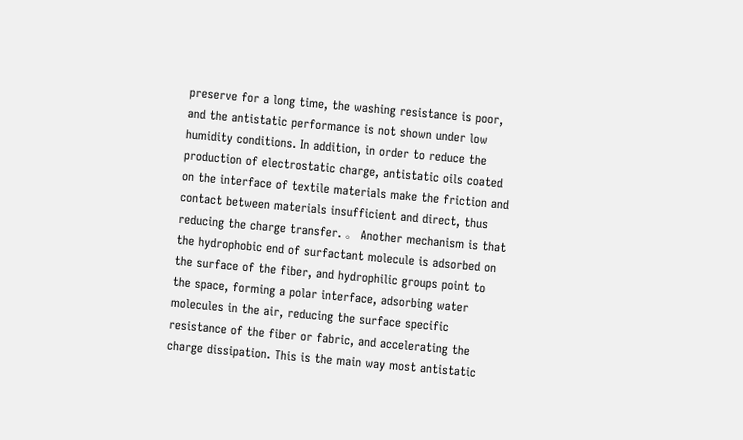preserve for a long time, the washing resistance is poor, and the antistatic performance is not shown under low humidity conditions. In addition, in order to reduce the production of electrostatic charge, antistatic oils coated on the interface of textile materials make the friction and contact between materials insufficient and direct, thus reducing the charge transfer. 。 Another mechanism is that the hydrophobic end of surfactant molecule is adsorbed on the surface of the fiber, and hydrophilic groups point to the space, forming a polar interface, adsorbing water molecules in the air, reducing the surface specific resistance of the fiber or fabric, and accelerating the charge dissipation. This is the main way most antistatic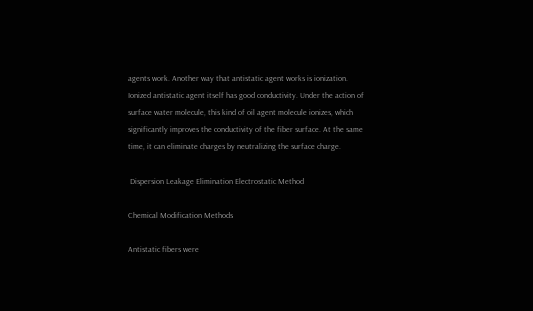agents work. Another way that antistatic agent works is ionization. Ionized antistatic agent itself has good conductivity. Under the action of surface water molecule, this kind of oil agent molecule ionizes, which significantly improves the conductivity of the fiber surface. At the same time, it can eliminate charges by neutralizing the surface charge.

 Dispersion Leakage Elimination Electrostatic Method

Chemical Modification Methods

Antistatic fibers were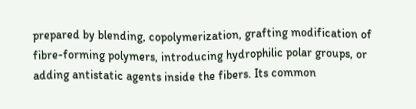prepared by blending, copolymerization, grafting modification of fibre-forming polymers, introducing hydrophilic polar groups, or adding antistatic agents inside the fibers. Its common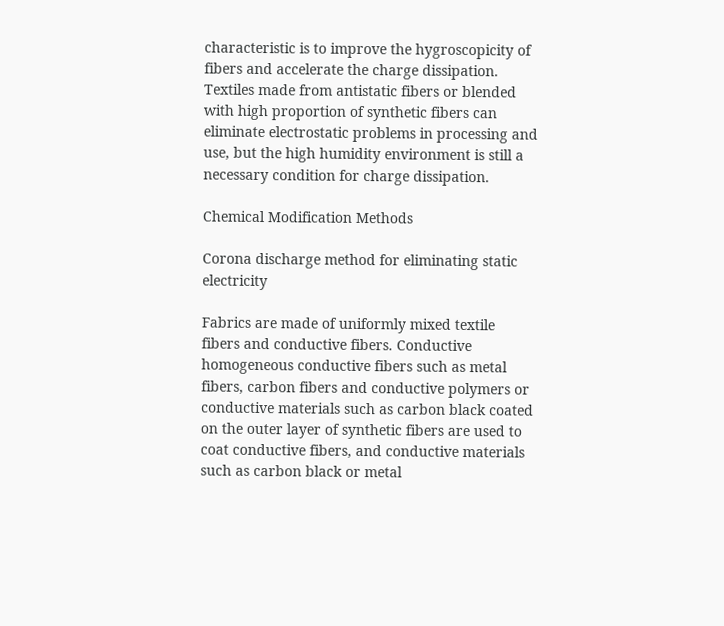characteristic is to improve the hygroscopicity of fibers and accelerate the charge dissipation. Textiles made from antistatic fibers or blended with high proportion of synthetic fibers can eliminate electrostatic problems in processing and use, but the high humidity environment is still a necessary condition for charge dissipation.

Chemical Modification Methods

Corona discharge method for eliminating static electricity

Fabrics are made of uniformly mixed textile fibers and conductive fibers. Conductive homogeneous conductive fibers such as metal fibers, carbon fibers and conductive polymers or conductive materials such as carbon black coated on the outer layer of synthetic fibers are used to coat conductive fibers, and conductive materials such as carbon black or metal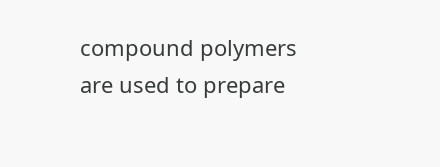compound polymers are used to prepare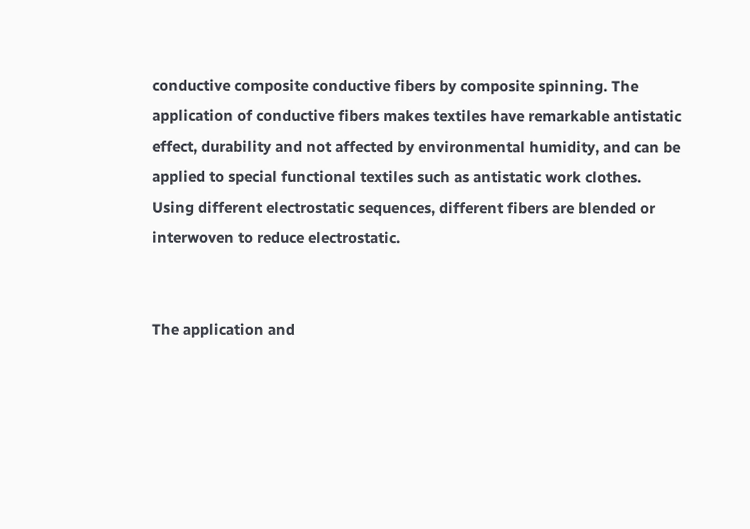conductive composite conductive fibers by composite spinning. The application of conductive fibers makes textiles have remarkable antistatic effect, durability and not affected by environmental humidity, and can be applied to special functional textiles such as antistatic work clothes. Using different electrostatic sequences, different fibers are blended or interwoven to reduce electrostatic.


The application and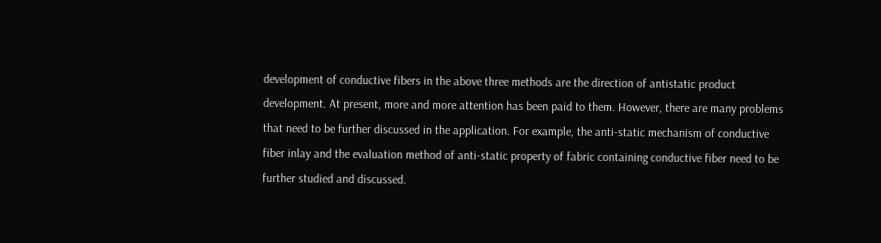development of conductive fibers in the above three methods are the direction of antistatic product development. At present, more and more attention has been paid to them. However, there are many problems that need to be further discussed in the application. For example, the anti-static mechanism of conductive fiber inlay and the evaluation method of anti-static property of fabric containing conductive fiber need to be further studied and discussed.